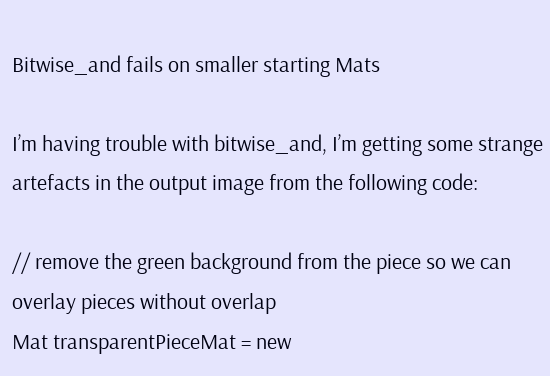Bitwise_and fails on smaller starting Mats

I’m having trouble with bitwise_and, I’m getting some strange artefacts in the output image from the following code:

// remove the green background from the piece so we can overlay pieces without overlap
Mat transparentPieceMat = new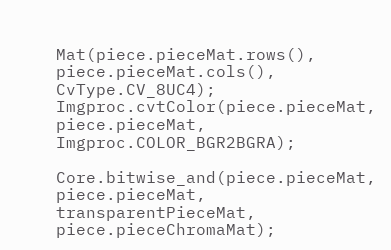Mat(piece.pieceMat.rows(), piece.pieceMat.cols(), CvType.CV_8UC4);
Imgproc.cvtColor(piece.pieceMat, piece.pieceMat, Imgproc.COLOR_BGR2BGRA);

Core.bitwise_and(piece.pieceMat, piece.pieceMat, transparentPieceMat, piece.pieceChromaMat);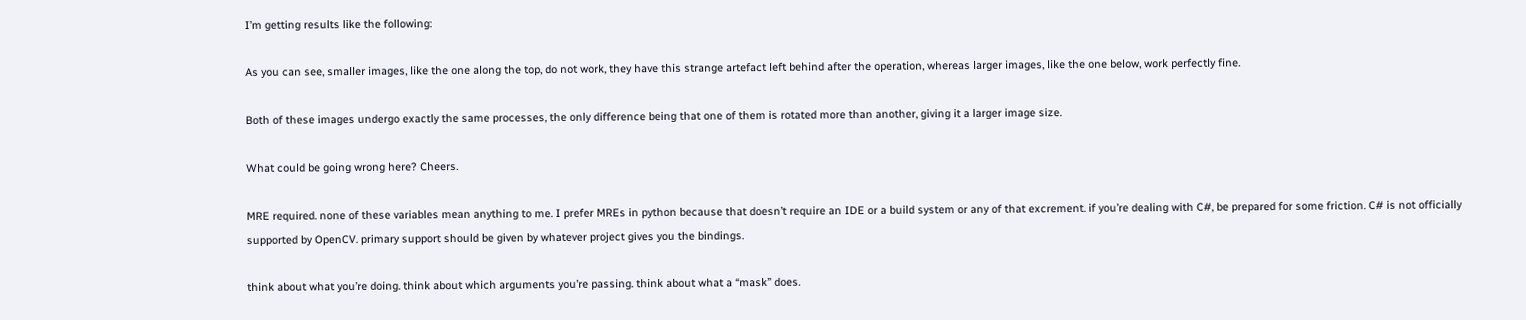I’m getting results like the following:

As you can see, smaller images, like the one along the top, do not work, they have this strange artefact left behind after the operation, whereas larger images, like the one below, work perfectly fine.

Both of these images undergo exactly the same processes, the only difference being that one of them is rotated more than another, giving it a larger image size.

What could be going wrong here? Cheers.

MRE required. none of these variables mean anything to me. I prefer MREs in python because that doesn’t require an IDE or a build system or any of that excrement. if you’re dealing with C#, be prepared for some friction. C# is not officially supported by OpenCV. primary support should be given by whatever project gives you the bindings.

think about what you’re doing. think about which arguments you’re passing. think about what a “mask” does.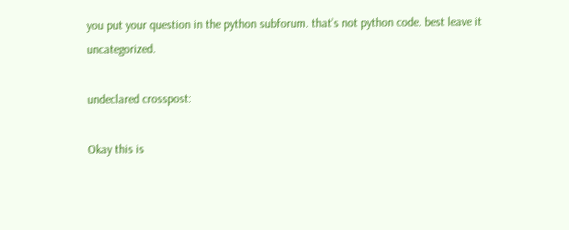you put your question in the python subforum. that’s not python code. best leave it uncategorized.

undeclared crosspost:

Okay this is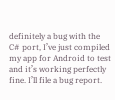definitely a bug with the C# port, I’ve just compiled my app for Android to test and it’s working perfectly fine. I’ll file a bug report.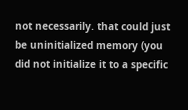not necessarily. that could just be uninitialized memory (you did not initialize it to a specific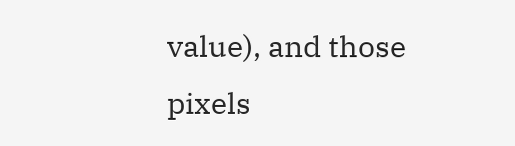value), and those pixels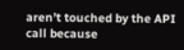aren’t touched by the API call because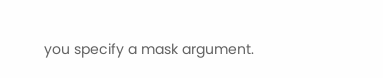you specify a mask argument.